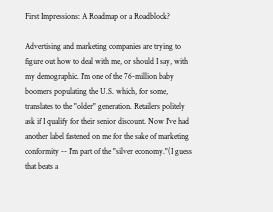First Impressions: A Roadmap or a Roadblock?

Advertising and marketing companies are trying to figure out how to deal with me, or should I say, with my demographic. I'm one of the 76-million baby boomers populating the U.S. which, for some, translates to the "older" generation. Retailers politely ask if I qualify for their senior discount. Now I've had another label fastened on me for the sake of marketing conformity -- I'm part of the "silver economy."(I guess that beats a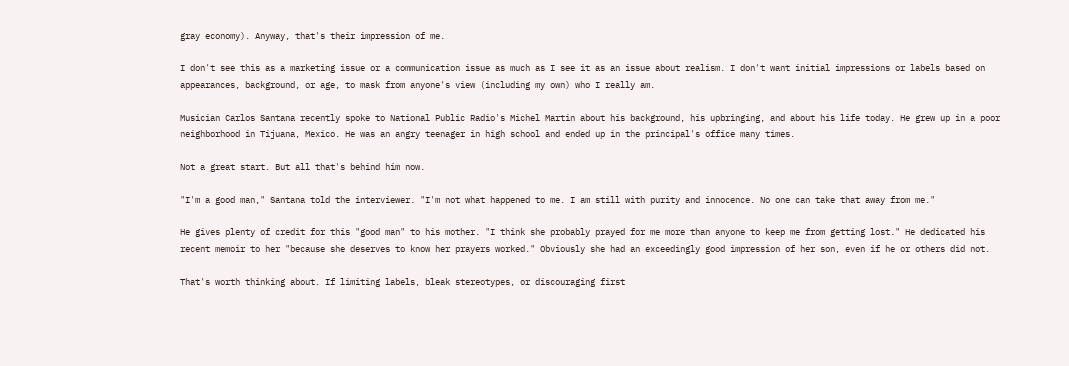gray economy). Anyway, that's their impression of me.

I don't see this as a marketing issue or a communication issue as much as I see it as an issue about realism. I don't want initial impressions or labels based on appearances, background, or age, to mask from anyone's view (including my own) who I really am.

Musician Carlos Santana recently spoke to National Public Radio's Michel Martin about his background, his upbringing, and about his life today. He grew up in a poor neighborhood in Tijuana, Mexico. He was an angry teenager in high school and ended up in the principal's office many times.

Not a great start. But all that's behind him now.

"I'm a good man," Santana told the interviewer. "I'm not what happened to me. I am still with purity and innocence. No one can take that away from me."

He gives plenty of credit for this "good man" to his mother. "I think she probably prayed for me more than anyone to keep me from getting lost." He dedicated his recent memoir to her "because she deserves to know her prayers worked." Obviously she had an exceedingly good impression of her son, even if he or others did not.

That's worth thinking about. If limiting labels, bleak stereotypes, or discouraging first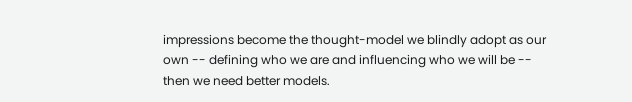impressions become the thought-model we blindly adopt as our own -- defining who we are and influencing who we will be -- then we need better models.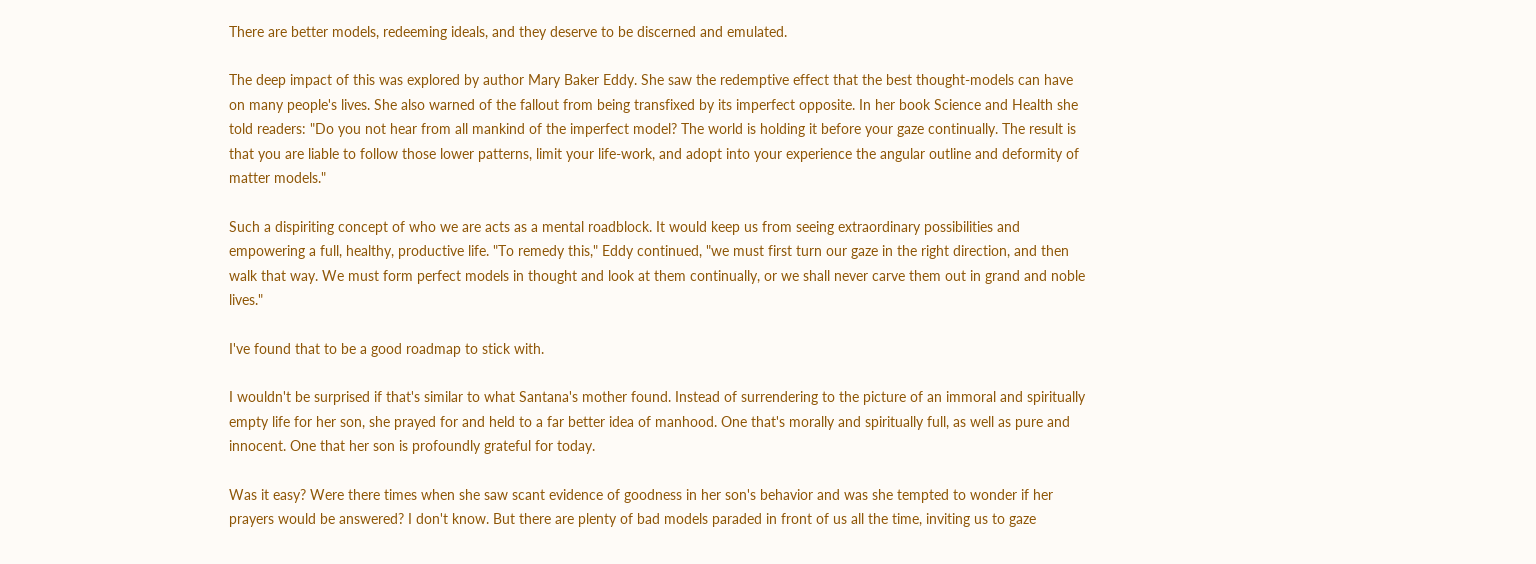There are better models, redeeming ideals, and they deserve to be discerned and emulated.

The deep impact of this was explored by author Mary Baker Eddy. She saw the redemptive effect that the best thought-models can have on many people's lives. She also warned of the fallout from being transfixed by its imperfect opposite. In her book Science and Health she told readers: "Do you not hear from all mankind of the imperfect model? The world is holding it before your gaze continually. The result is that you are liable to follow those lower patterns, limit your life-work, and adopt into your experience the angular outline and deformity of matter models."

Such a dispiriting concept of who we are acts as a mental roadblock. It would keep us from seeing extraordinary possibilities and empowering a full, healthy, productive life. "To remedy this," Eddy continued, "we must first turn our gaze in the right direction, and then walk that way. We must form perfect models in thought and look at them continually, or we shall never carve them out in grand and noble lives."

I've found that to be a good roadmap to stick with.

I wouldn't be surprised if that's similar to what Santana's mother found. Instead of surrendering to the picture of an immoral and spiritually empty life for her son, she prayed for and held to a far better idea of manhood. One that's morally and spiritually full, as well as pure and innocent. One that her son is profoundly grateful for today.

Was it easy? Were there times when she saw scant evidence of goodness in her son's behavior and was she tempted to wonder if her prayers would be answered? I don't know. But there are plenty of bad models paraded in front of us all the time, inviting us to gaze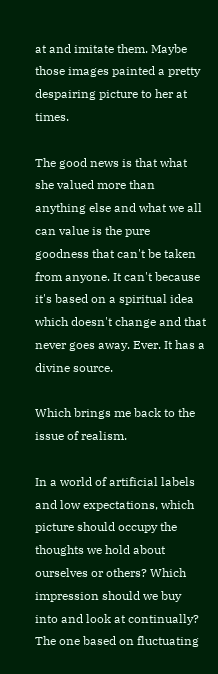at and imitate them. Maybe those images painted a pretty despairing picture to her at times.

The good news is that what she valued more than anything else and what we all can value is the pure goodness that can't be taken from anyone. It can't because it's based on a spiritual idea which doesn't change and that never goes away. Ever. It has a divine source.

Which brings me back to the issue of realism.

In a world of artificial labels and low expectations, which picture should occupy the thoughts we hold about ourselves or others? Which impression should we buy into and look at continually? The one based on fluctuating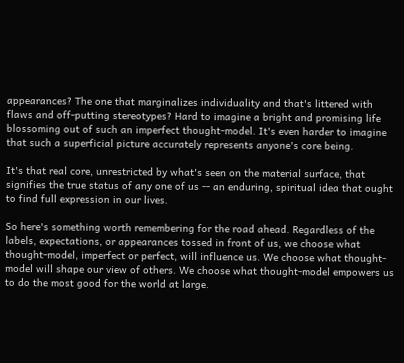appearances? The one that marginalizes individuality and that's littered with flaws and off-putting stereotypes? Hard to imagine a bright and promising life blossoming out of such an imperfect thought-model. It's even harder to imagine that such a superficial picture accurately represents anyone's core being.

It's that real core, unrestricted by what's seen on the material surface, that signifies the true status of any one of us -- an enduring, spiritual idea that ought to find full expression in our lives.

So here's something worth remembering for the road ahead. Regardless of the labels, expectations, or appearances tossed in front of us, we choose what thought-model, imperfect or perfect, will influence us. We choose what thought-model will shape our view of others. We choose what thought-model empowers us to do the most good for the world at large.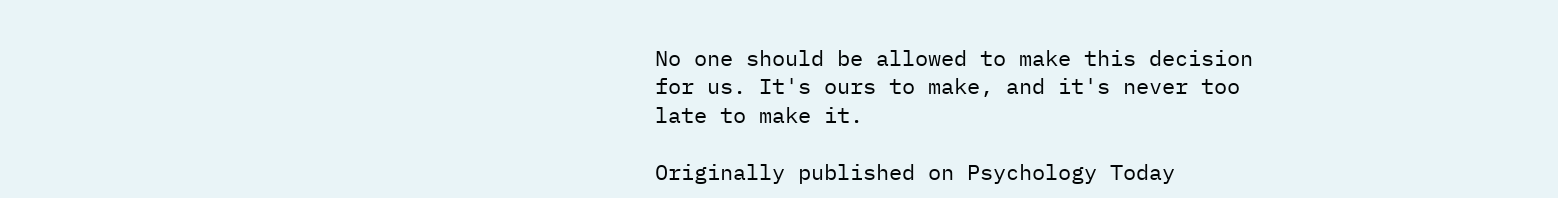No one should be allowed to make this decision for us. It's ours to make, and it's never too late to make it.

Originally published on Psychology Today